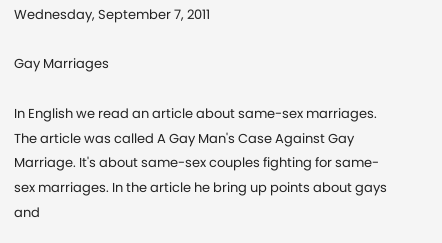Wednesday, September 7, 2011

Gay Marriages

In English we read an article about same-sex marriages. The article was called A Gay Man's Case Against Gay Marriage. It's about same-sex couples fighting for same-sex marriages. In the article he bring up points about gays and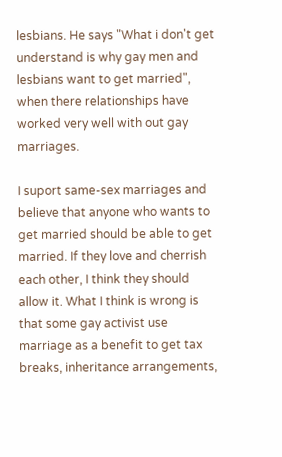lesbians. He says "What i don't get understand is why gay men and lesbians want to get married", when there relationships have worked very well with out gay marriages.

I suport same-sex marriages and believe that anyone who wants to get married should be able to get married. If they love and cherrish each other, I think they should allow it. What I think is wrong is that some gay activist use marriage as a benefit to get tax breaks, inheritance arrangements,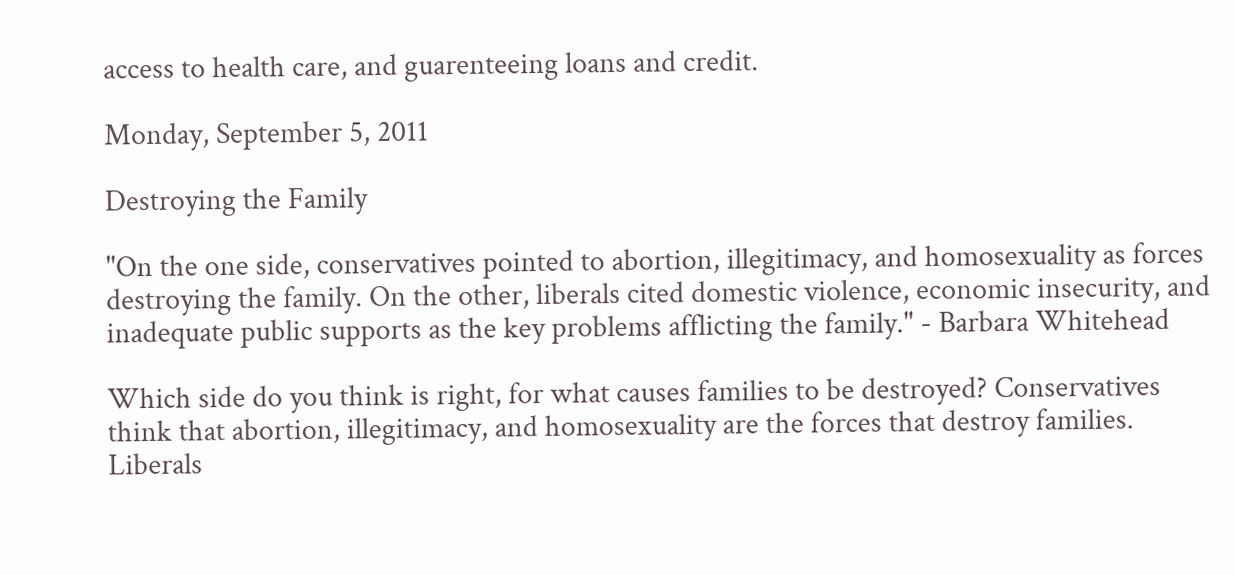access to health care, and guarenteeing loans and credit.

Monday, September 5, 2011

Destroying the Family

"On the one side, conservatives pointed to abortion, illegitimacy, and homosexuality as forces destroying the family. On the other, liberals cited domestic violence, economic insecurity, and inadequate public supports as the key problems afflicting the family." - Barbara Whitehead

Which side do you think is right, for what causes families to be destroyed? Conservatives think that abortion, illegitimacy, and homosexuality are the forces that destroy families. Liberals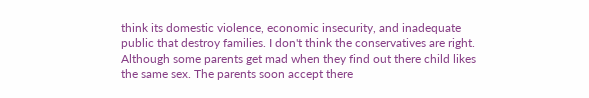think its domestic violence, economic insecurity, and inadequate public that destroy families. I don't think the conservatives are right. Although some parents get mad when they find out there child likes the same sex. The parents soon accept there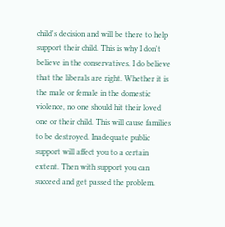child's decision and will be there to help support their child. This is why I don't believe in the conservatives. I do believe that the liberals are right. Whether it is the male or female in the domestic violence, no one should hit their loved one or their child. This will cause families to be destroyed. Inadequate public support will affect you to a certain extent. Then with support you can succeed and get passed the problem.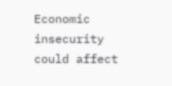Economic insecurity could affect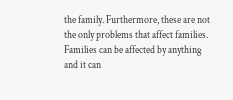the family. Furthermore, these are not the only problems that affect families. Families can be affected by anything and it can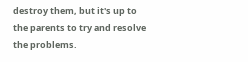destroy them, but it's up to the parents to try and resolve the problems.